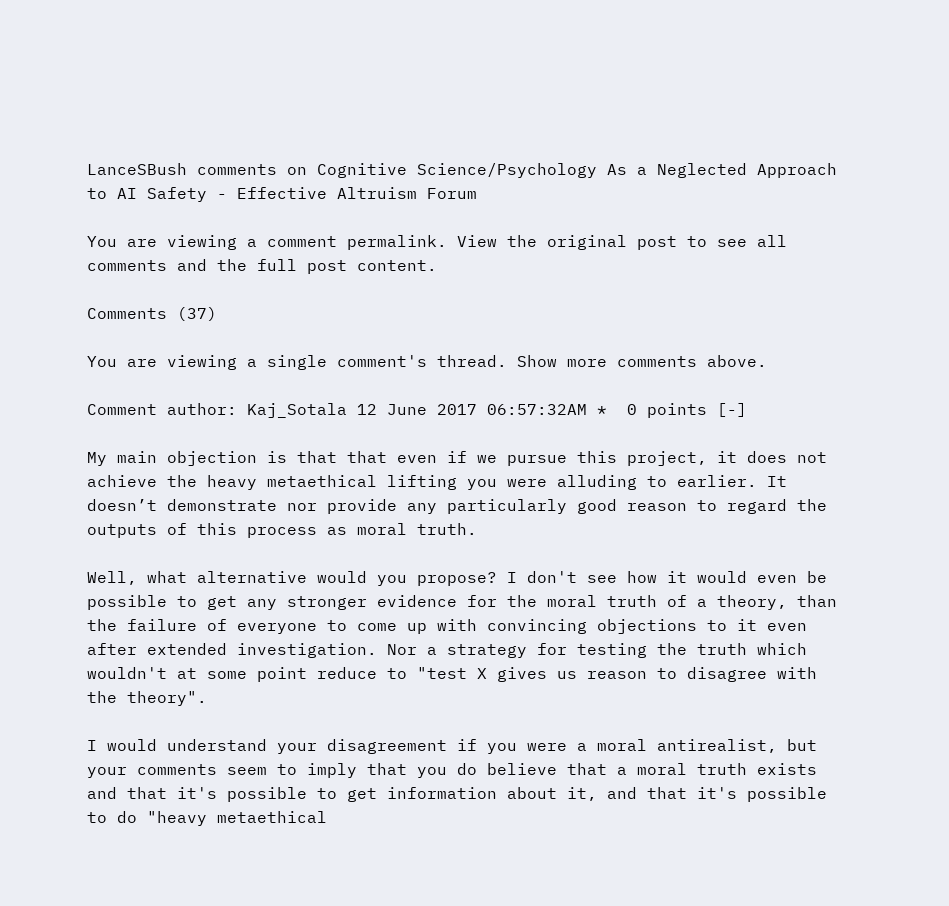LanceSBush comments on Cognitive Science/Psychology As a Neglected Approach to AI Safety - Effective Altruism Forum

You are viewing a comment permalink. View the original post to see all comments and the full post content.

Comments (37)

You are viewing a single comment's thread. Show more comments above.

Comment author: Kaj_Sotala 12 June 2017 06:57:32AM *  0 points [-]

My main objection is that that even if we pursue this project, it does not achieve the heavy metaethical lifting you were alluding to earlier. It doesn’t demonstrate nor provide any particularly good reason to regard the outputs of this process as moral truth.

Well, what alternative would you propose? I don't see how it would even be possible to get any stronger evidence for the moral truth of a theory, than the failure of everyone to come up with convincing objections to it even after extended investigation. Nor a strategy for testing the truth which wouldn't at some point reduce to "test X gives us reason to disagree with the theory".

I would understand your disagreement if you were a moral antirealist, but your comments seem to imply that you do believe that a moral truth exists and that it's possible to get information about it, and that it's possible to do "heavy metaethical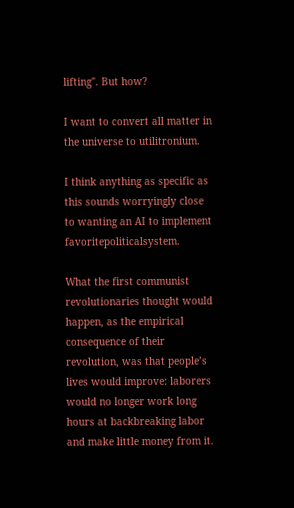lifting". But how?

I want to convert all matter in the universe to utilitronium.

I think anything as specific as this sounds worryingly close to wanting an AI to implement favoritepoliticalsystem.

What the first communist revolutionaries thought would happen, as the empirical consequence of their revolution, was that people’s lives would improve: laborers would no longer work long hours at backbreaking labor and make little money from it.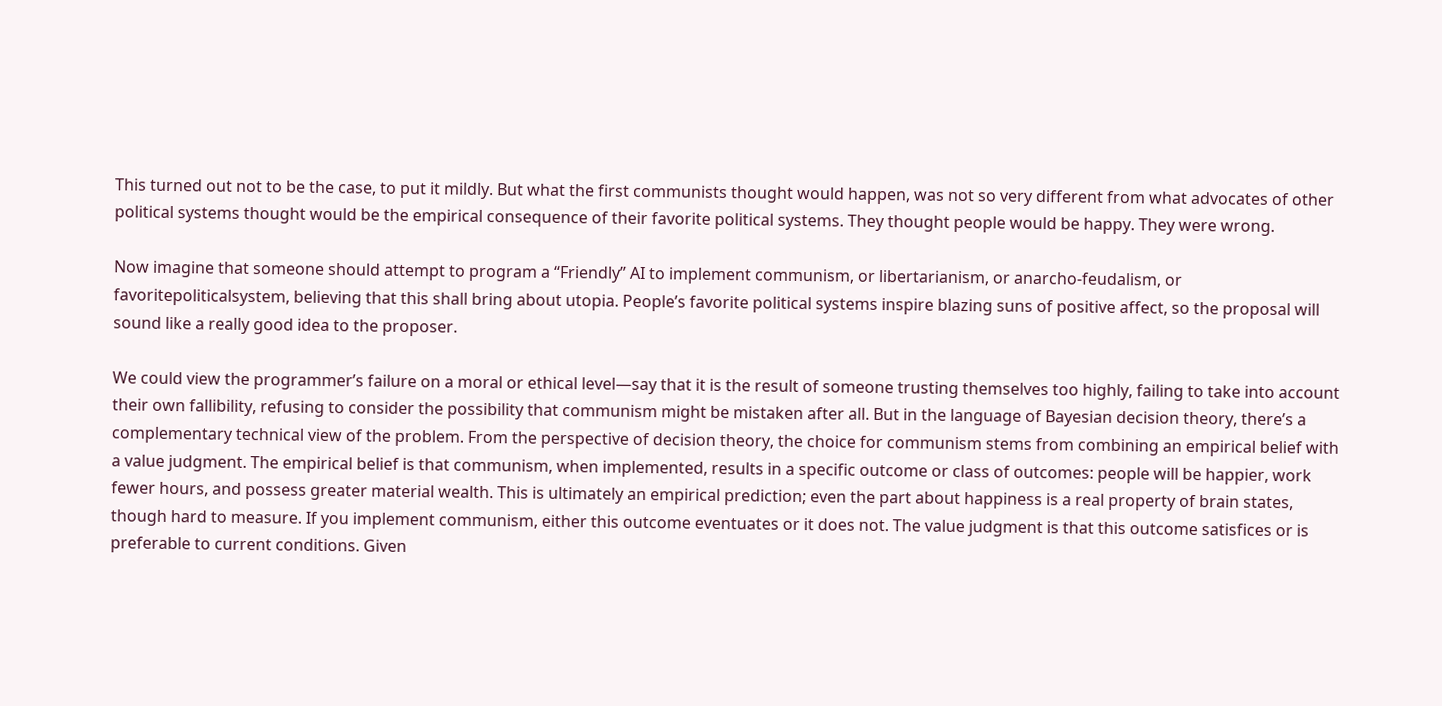This turned out not to be the case, to put it mildly. But what the first communists thought would happen, was not so very different from what advocates of other political systems thought would be the empirical consequence of their favorite political systems. They thought people would be happy. They were wrong.

Now imagine that someone should attempt to program a “Friendly” AI to implement communism, or libertarianism, or anarcho-feudalism, or favoritepoliticalsystem, believing that this shall bring about utopia. People’s favorite political systems inspire blazing suns of positive affect, so the proposal will sound like a really good idea to the proposer.

We could view the programmer’s failure on a moral or ethical level—say that it is the result of someone trusting themselves too highly, failing to take into account their own fallibility, refusing to consider the possibility that communism might be mistaken after all. But in the language of Bayesian decision theory, there’s a complementary technical view of the problem. From the perspective of decision theory, the choice for communism stems from combining an empirical belief with a value judgment. The empirical belief is that communism, when implemented, results in a specific outcome or class of outcomes: people will be happier, work fewer hours, and possess greater material wealth. This is ultimately an empirical prediction; even the part about happiness is a real property of brain states, though hard to measure. If you implement communism, either this outcome eventuates or it does not. The value judgment is that this outcome satisfices or is preferable to current conditions. Given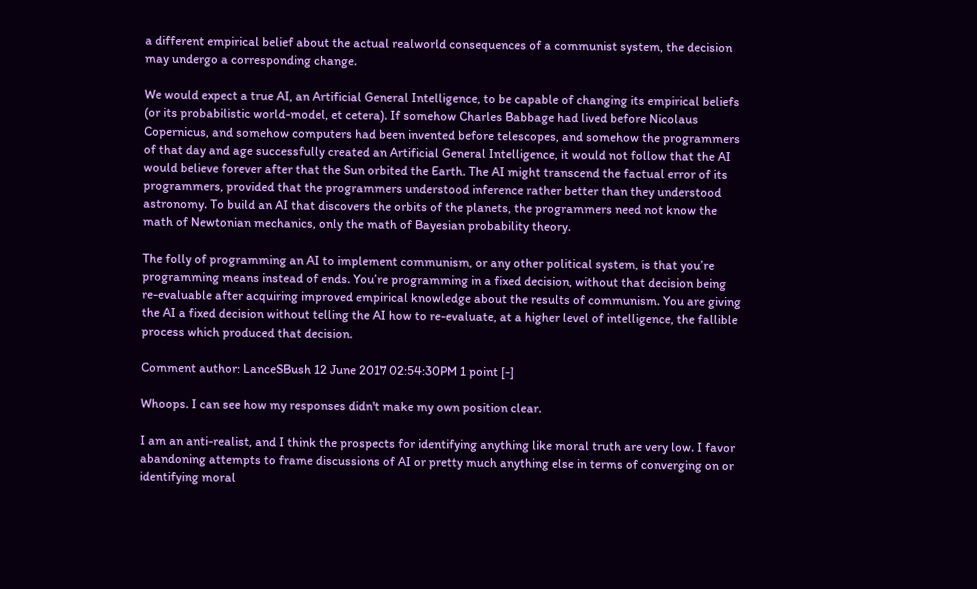a different empirical belief about the actual realworld consequences of a communist system, the decision may undergo a corresponding change.

We would expect a true AI, an Artificial General Intelligence, to be capable of changing its empirical beliefs (or its probabilistic world-model, et cetera). If somehow Charles Babbage had lived before Nicolaus Copernicus, and somehow computers had been invented before telescopes, and somehow the programmers of that day and age successfully created an Artificial General Intelligence, it would not follow that the AI would believe forever after that the Sun orbited the Earth. The AI might transcend the factual error of its programmers, provided that the programmers understood inference rather better than they understood astronomy. To build an AI that discovers the orbits of the planets, the programmers need not know the math of Newtonian mechanics, only the math of Bayesian probability theory.

The folly of programming an AI to implement communism, or any other political system, is that you’re programming means instead of ends. You’re programming in a fixed decision, without that decision being re-evaluable after acquiring improved empirical knowledge about the results of communism. You are giving the AI a fixed decision without telling the AI how to re-evaluate, at a higher level of intelligence, the fallible process which produced that decision.

Comment author: LanceSBush 12 June 2017 02:54:30PM 1 point [-]

Whoops. I can see how my responses didn't make my own position clear.

I am an anti-realist, and I think the prospects for identifying anything like moral truth are very low. I favor abandoning attempts to frame discussions of AI or pretty much anything else in terms of converging on or identifying moral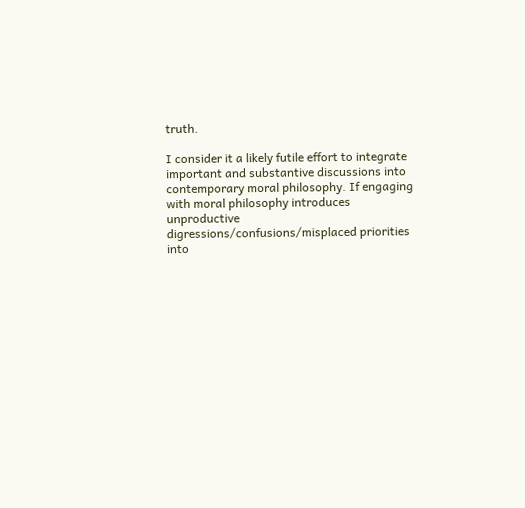truth.

I consider it a likely futile effort to integrate important and substantive discussions into contemporary moral philosophy. If engaging with moral philosophy introduces unproductive digressions/confusions/misplaced priorities into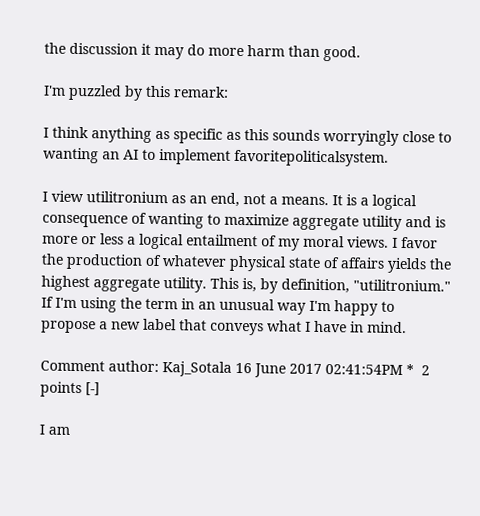the discussion it may do more harm than good.

I'm puzzled by this remark:

I think anything as specific as this sounds worryingly close to wanting an AI to implement favoritepoliticalsystem.

I view utilitronium as an end, not a means. It is a logical consequence of wanting to maximize aggregate utility and is more or less a logical entailment of my moral views. I favor the production of whatever physical state of affairs yields the highest aggregate utility. This is, by definition, "utilitronium." If I'm using the term in an unusual way I'm happy to propose a new label that conveys what I have in mind.

Comment author: Kaj_Sotala 16 June 2017 02:41:54PM *  2 points [-]

I am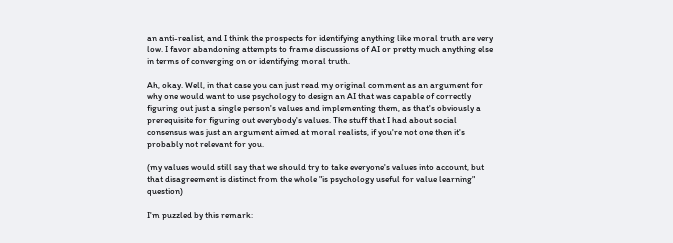an anti-realist, and I think the prospects for identifying anything like moral truth are very low. I favor abandoning attempts to frame discussions of AI or pretty much anything else in terms of converging on or identifying moral truth.

Ah, okay. Well, in that case you can just read my original comment as an argument for why one would want to use psychology to design an AI that was capable of correctly figuring out just a single person's values and implementing them, as that's obviously a prerequisite for figuring out everybody's values. The stuff that I had about social consensus was just an argument aimed at moral realists, if you're not one then it's probably not relevant for you.

(my values would still say that we should try to take everyone's values into account, but that disagreement is distinct from the whole "is psychology useful for value learning" question)

I'm puzzled by this remark: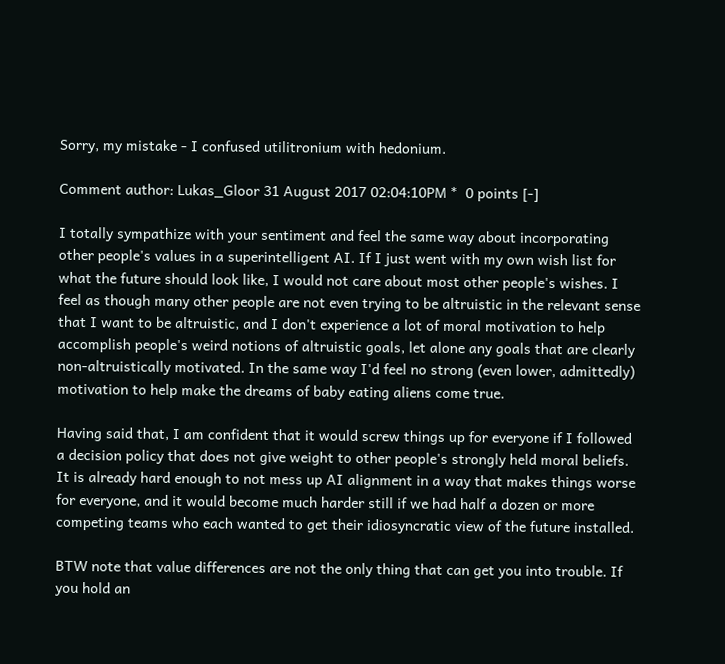Sorry, my mistake - I confused utilitronium with hedonium.

Comment author: Lukas_Gloor 31 August 2017 02:04:10PM *  0 points [-]

I totally sympathize with your sentiment and feel the same way about incorporating other people's values in a superintelligent AI. If I just went with my own wish list for what the future should look like, I would not care about most other people's wishes. I feel as though many other people are not even trying to be altruistic in the relevant sense that I want to be altruistic, and I don't experience a lot of moral motivation to help accomplish people's weird notions of altruistic goals, let alone any goals that are clearly non-altruistically motivated. In the same way I'd feel no strong (even lower, admittedly) motivation to help make the dreams of baby eating aliens come true.

Having said that, I am confident that it would screw things up for everyone if I followed a decision policy that does not give weight to other people's strongly held moral beliefs. It is already hard enough to not mess up AI alignment in a way that makes things worse for everyone, and it would become much harder still if we had half a dozen or more competing teams who each wanted to get their idiosyncratic view of the future installed.

BTW note that value differences are not the only thing that can get you into trouble. If you hold an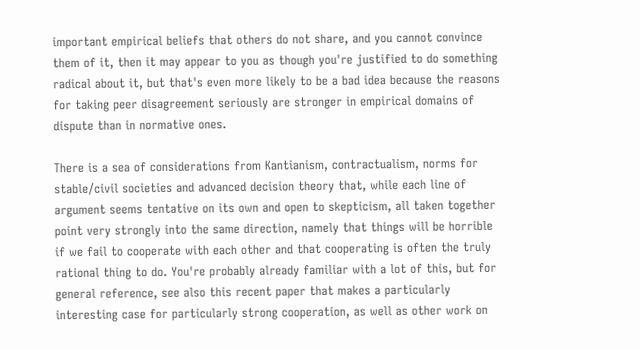important empirical beliefs that others do not share, and you cannot convince them of it, then it may appear to you as though you're justified to do something radical about it, but that's even more likely to be a bad idea because the reasons for taking peer disagreement seriously are stronger in empirical domains of dispute than in normative ones.

There is a sea of considerations from Kantianism, contractualism, norms for stable/civil societies and advanced decision theory that, while each line of argument seems tentative on its own and open to skepticism, all taken together point very strongly into the same direction, namely that things will be horrible if we fail to cooperate with each other and that cooperating is often the truly rational thing to do. You're probably already familiar with a lot of this, but for general reference, see also this recent paper that makes a particularly interesting case for particularly strong cooperation, as well as other work on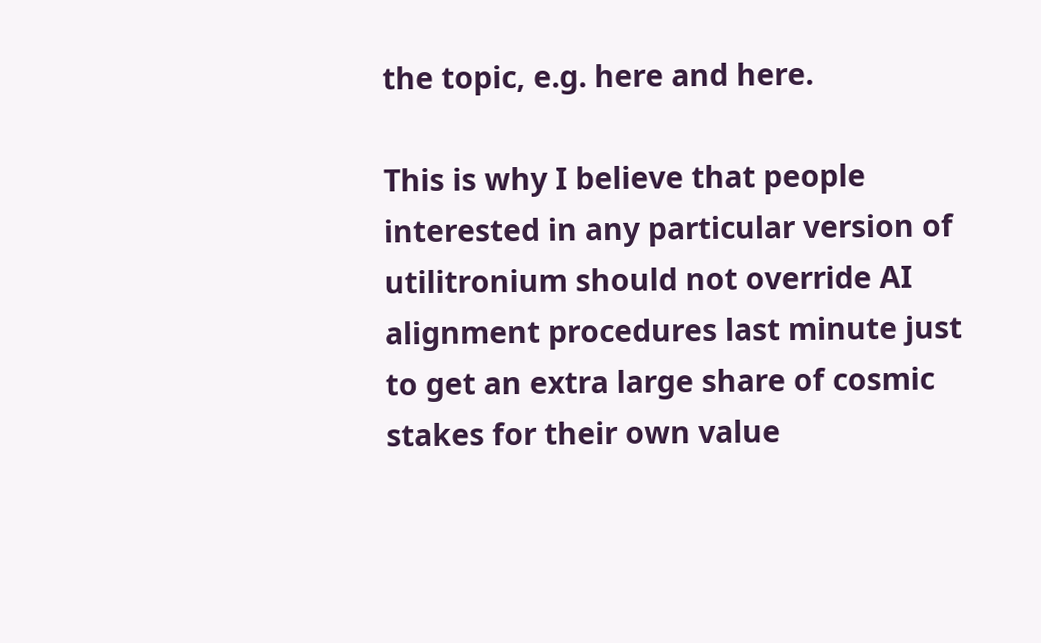the topic, e.g. here and here.

This is why I believe that people interested in any particular version of utilitronium should not override AI alignment procedures last minute just to get an extra large share of cosmic stakes for their own value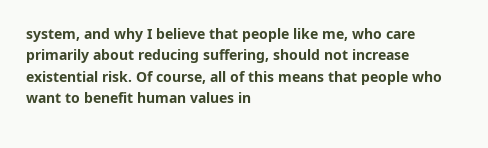system, and why I believe that people like me, who care primarily about reducing suffering, should not increase existential risk. Of course, all of this means that people who want to benefit human values in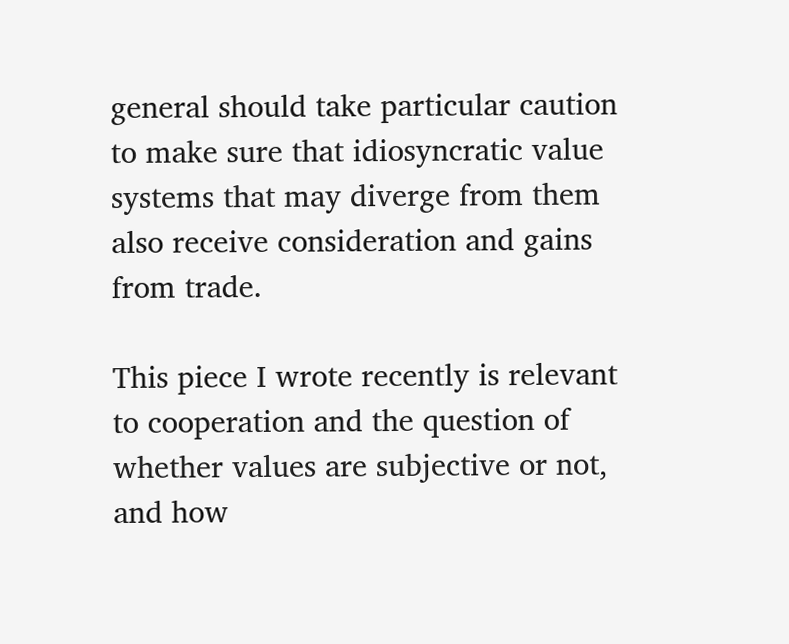general should take particular caution to make sure that idiosyncratic value systems that may diverge from them also receive consideration and gains from trade.

This piece I wrote recently is relevant to cooperation and the question of whether values are subjective or not, and how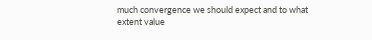much convergence we should expect and to what extent value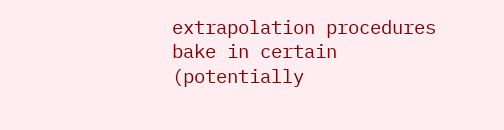extrapolation procedures bake in certain (potentially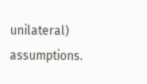unilateral) assumptions.